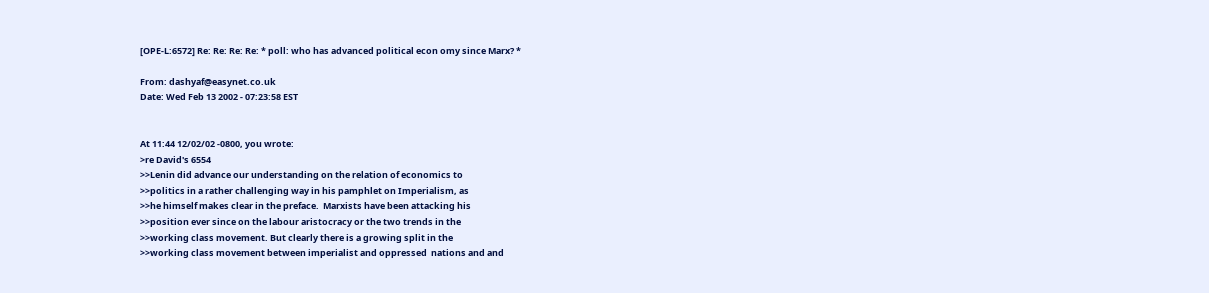[OPE-L:6572] Re: Re: Re: Re: * poll: who has advanced political econ omy since Marx? *

From: dashyaf@easynet.co.uk
Date: Wed Feb 13 2002 - 07:23:58 EST


At 11:44 12/02/02 -0800, you wrote:
>re David's 6554
>>Lenin did advance our understanding on the relation of economics to
>>politics in a rather challenging way in his pamphlet on Imperialism, as
>>he himself makes clear in the preface.  Marxists have been attacking his
>>position ever since on the labour aristocracy or the two trends in the
>>working class movement. But clearly there is a growing split in the
>>working class movement between imperialist and oppressed  nations and and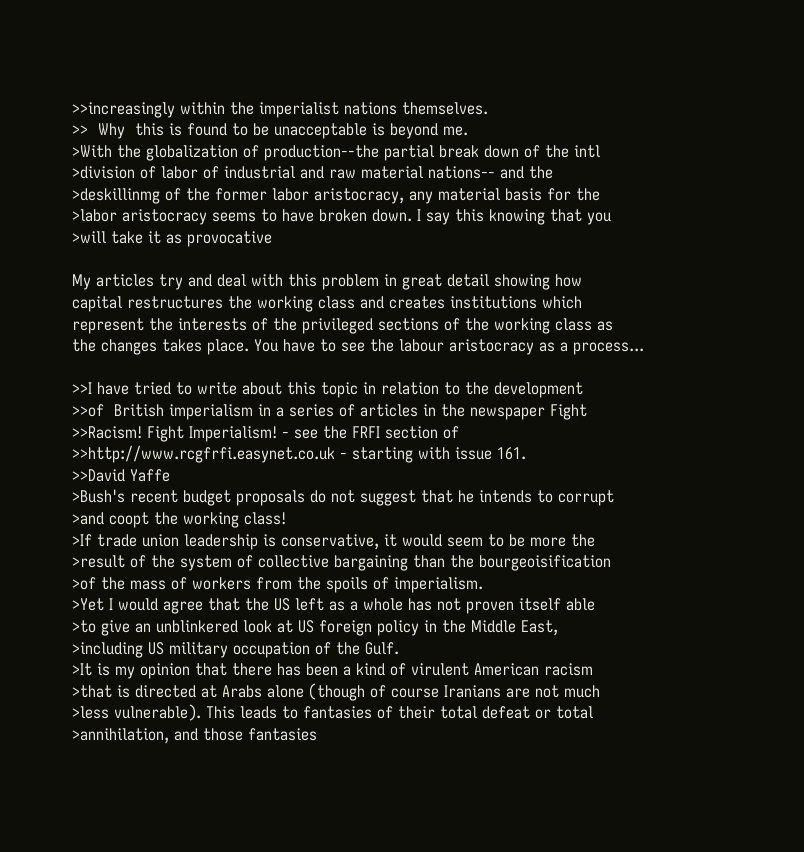>>increasingly within the imperialist nations themselves.
>>  Why  this is found to be unacceptable is beyond me.
>With the globalization of production--the partial break down of the intl
>division of labor of industrial and raw material nations-- and the
>deskillinmg of the former labor aristocracy, any material basis for the
>labor aristocracy seems to have broken down. I say this knowing that you
>will take it as provocative

My articles try and deal with this problem in great detail showing how
capital restructures the working class and creates institutions which
represent the interests of the privileged sections of the working class as
the changes takes place. You have to see the labour aristocracy as a process...

>>I have tried to write about this topic in relation to the development
>>of  British imperialism in a series of articles in the newspaper Fight
>>Racism! Fight Imperialism! - see the FRFI section of
>>http://www.rcgfrfi.easynet.co.uk - starting with issue 161.
>>David Yaffe
>Bush's recent budget proposals do not suggest that he intends to corrupt
>and coopt the working class!
>If trade union leadership is conservative, it would seem to be more the
>result of the system of collective bargaining than the bourgeoisification
>of the mass of workers from the spoils of imperialism.
>Yet I would agree that the US left as a whole has not proven itself able
>to give an unblinkered look at US foreign policy in the Middle East,
>including US military occupation of the Gulf.
>It is my opinion that there has been a kind of virulent American racism
>that is directed at Arabs alone (though of course Iranians are not much
>less vulnerable). This leads to fantasies of their total defeat or total
>annihilation, and those fantasies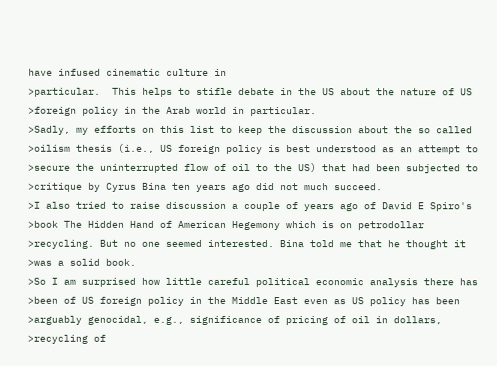have infused cinematic culture in
>particular.  This helps to stifle debate in the US about the nature of US
>foreign policy in the Arab world in particular.
>Sadly, my efforts on this list to keep the discussion about the so called
>oilism thesis (i.e., US foreign policy is best understood as an attempt to
>secure the uninterrupted flow of oil to the US) that had been subjected to
>critique by Cyrus Bina ten years ago did not much succeed.
>I also tried to raise discussion a couple of years ago of David E Spiro's
>book The Hidden Hand of American Hegemony which is on petrodollar
>recycling. But no one seemed interested. Bina told me that he thought it
>was a solid book.
>So I am surprised how little careful political economic analysis there has
>been of US foreign policy in the Middle East even as US policy has been
>arguably genocidal, e.g., significance of pricing of oil in dollars,
>recycling of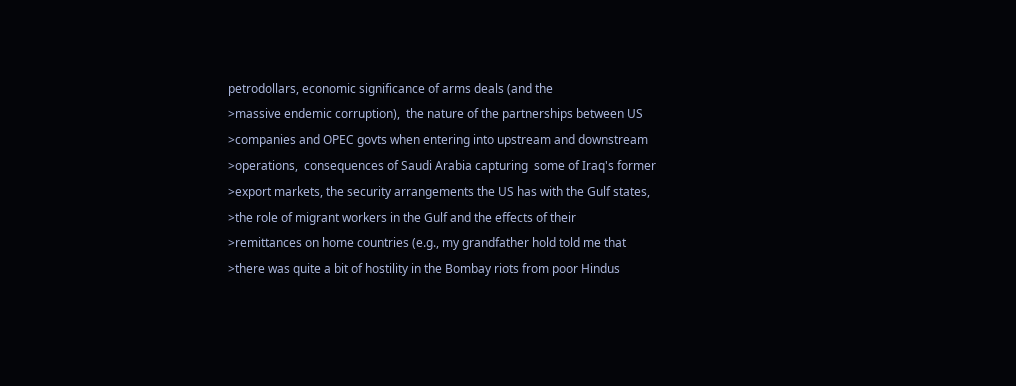petrodollars, economic significance of arms deals (and the
>massive endemic corruption),  the nature of the partnerships between US
>companies and OPEC govts when entering into upstream and downstream
>operations,  consequences of Saudi Arabia capturing  some of Iraq's former
>export markets, the security arrangements the US has with the Gulf states,
>the role of migrant workers in the Gulf and the effects of their
>remittances on home countries (e.g., my grandfather hold told me that
>there was quite a bit of hostility in the Bombay riots from poor Hindus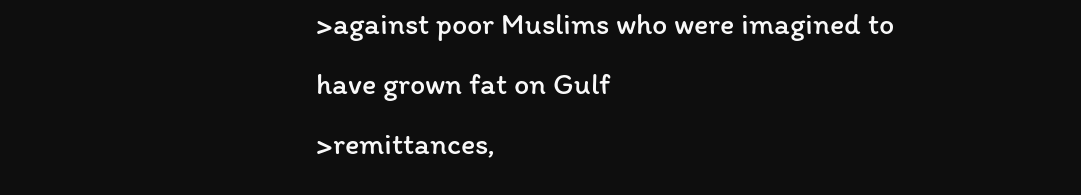>against poor Muslims who were imagined to have grown fat on Gulf
>remittances,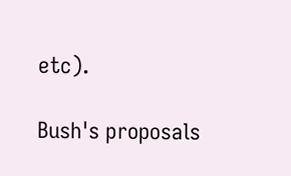etc).

Bush's proposals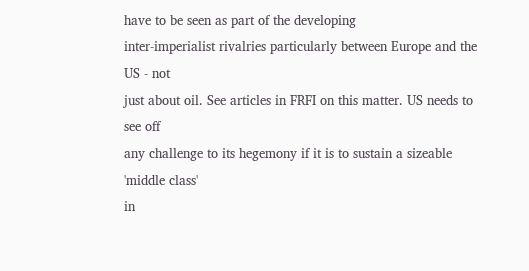have to be seen as part of the developing
inter-imperialist rivalries particularly between Europe and the US - not
just about oil. See articles in FRFI on this matter. US needs to see off
any challenge to its hegemony if it is to sustain a sizeable 'middle class'
in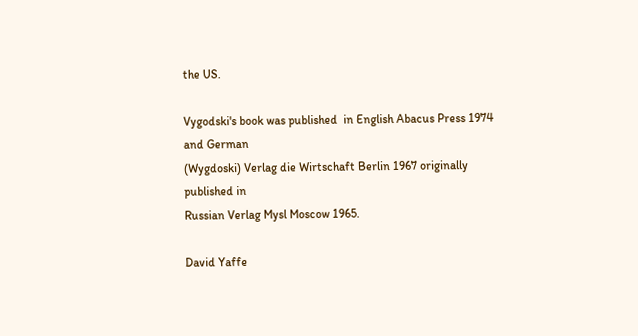the US.

Vygodski's book was published  in English Abacus Press 1974 and German
(Wygdoski) Verlag die Wirtschaft Berlin 1967 originally published in
Russian Verlag Mysl Moscow 1965.

David Yaffe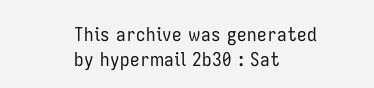This archive was generated by hypermail 2b30 : Sat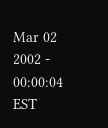Mar 02 2002 - 00:00:04 EST